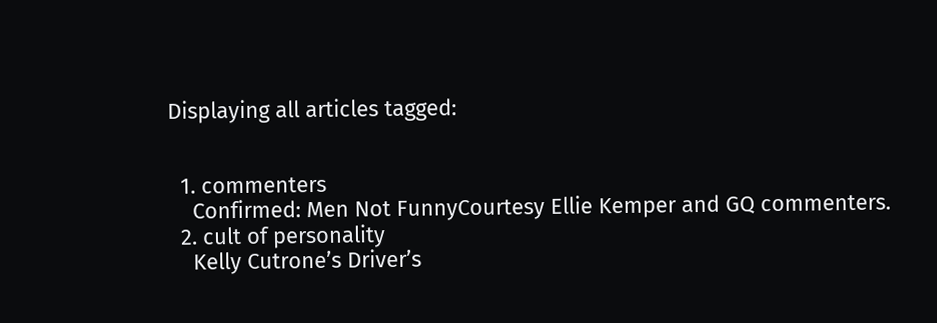Displaying all articles tagged:


  1. commenters
    Confirmed: Men Not FunnyCourtesy Ellie Kemper and GQ commenters.
  2. cult of personality
    Kelly Cutrone’s Driver’s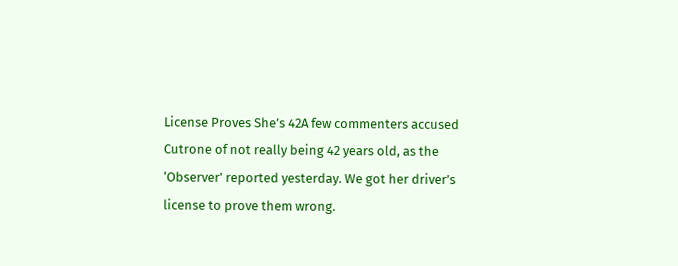License Proves She’s 42A few commenters accused Cutrone of not really being 42 years old, as the ‘Observer’ reported yesterday. We got her driver’s license to prove them wrong.